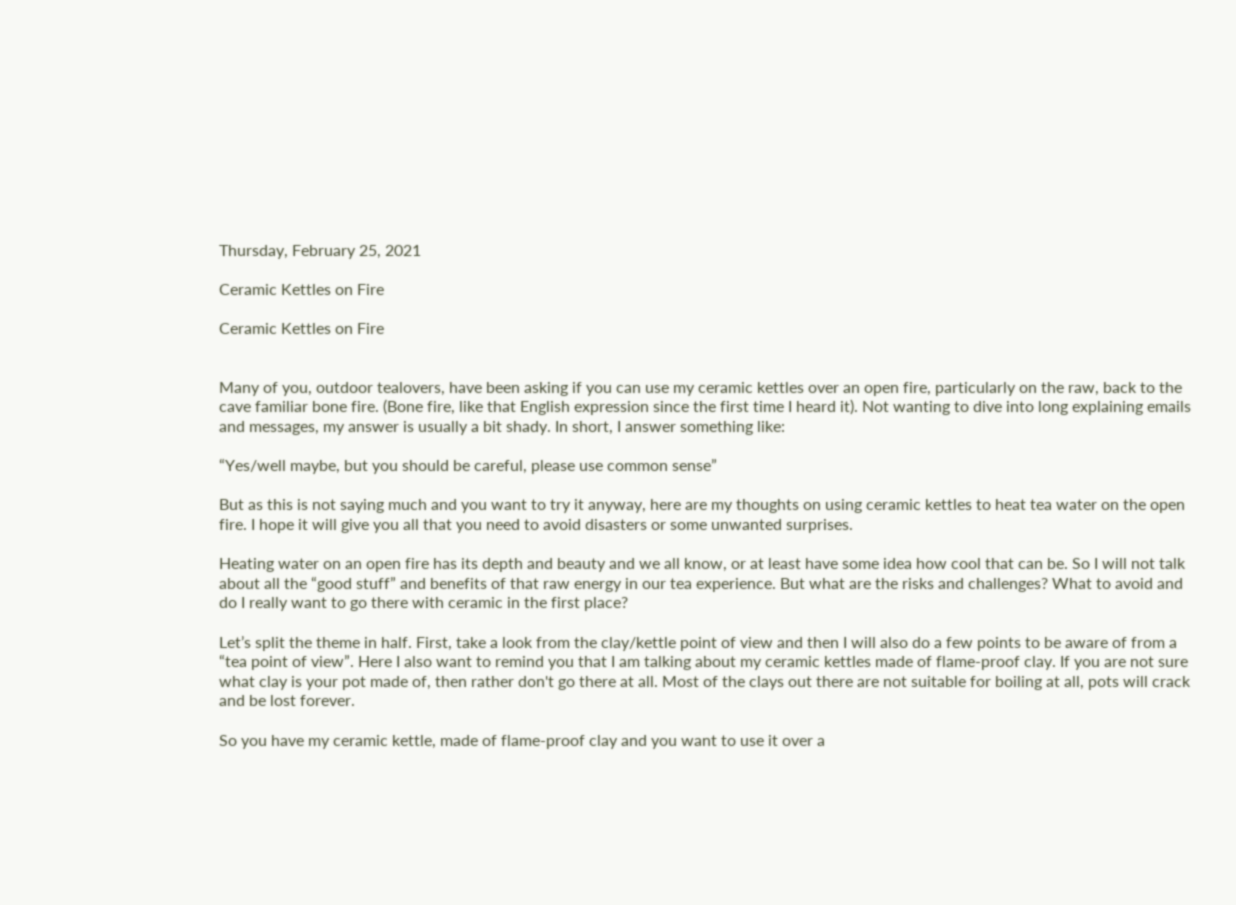Thursday, February 25, 2021

Ceramic Kettles on Fire

Ceramic Kettles on Fire


Many of you, outdoor tealovers, have been asking if you can use my ceramic kettles over an open fire, particularly on the raw, back to the cave familiar bone fire. (Bone fire, like that English expression since the first time I heard it). Not wanting to dive into long explaining emails and messages, my answer is usually a bit shady. In short, I answer something like:

“Yes/well maybe, but you should be careful, please use common sense”

But as this is not saying much and you want to try it anyway, here are my thoughts on using ceramic kettles to heat tea water on the open fire. I hope it will give you all that you need to avoid disasters or some unwanted surprises.

Heating water on an open fire has its depth and beauty and we all know, or at least have some idea how cool that can be. So I will not talk about all the “good stuff” and benefits of that raw energy in our tea experience. But what are the risks and challenges? What to avoid and do I really want to go there with ceramic in the first place?

Let’s split the theme in half. First, take a look from the clay/kettle point of view and then I will also do a few points to be aware of from a “tea point of view”. Here I also want to remind you that I am talking about my ceramic kettles made of flame-proof clay. If you are not sure what clay is your pot made of, then rather don't go there at all. Most of the clays out there are not suitable for boiling at all, pots will crack and be lost forever.

So you have my ceramic kettle, made of flame-proof clay and you want to use it over a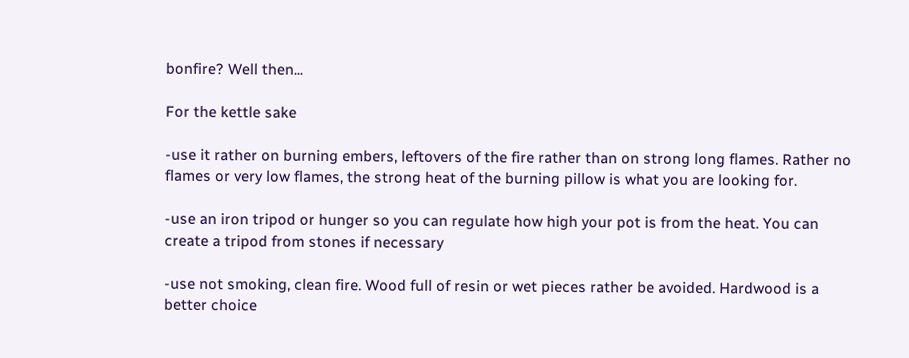bonfire? Well then...

For the kettle sake

-use it rather on burning embers, leftovers of the fire rather than on strong long flames. Rather no flames or very low flames, the strong heat of the burning pillow is what you are looking for.

-use an iron tripod or hunger so you can regulate how high your pot is from the heat. You can create a tripod from stones if necessary

-use not smoking, clean fire. Wood full of resin or wet pieces rather be avoided. Hardwood is a better choice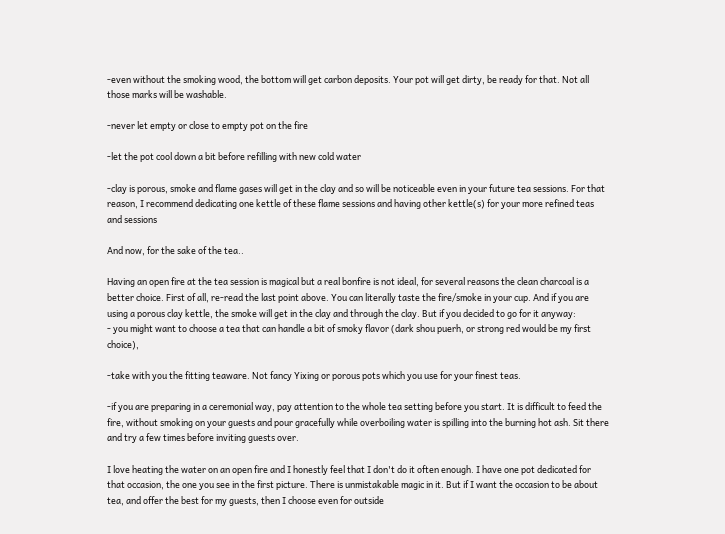-even without the smoking wood, the bottom will get carbon deposits. Your pot will get dirty, be ready for that. Not all those marks will be washable.

-never let empty or close to empty pot on the fire

-let the pot cool down a bit before refilling with new cold water

-clay is porous, smoke and flame gases will get in the clay and so will be noticeable even in your future tea sessions. For that reason, I recommend dedicating one kettle of these flame sessions and having other kettle(s) for your more refined teas and sessions

And now, for the sake of the tea..

Having an open fire at the tea session is magical but a real bonfire is not ideal, for several reasons the clean charcoal is a better choice. First of all, re-read the last point above. You can literally taste the fire/smoke in your cup. And if you are using a porous clay kettle, the smoke will get in the clay and through the clay. But if you decided to go for it anyway:
- you might want to choose a tea that can handle a bit of smoky flavor (dark shou puerh, or strong red would be my first choice),

-take with you the fitting teaware. Not fancy Yixing or porous pots which you use for your finest teas.

-if you are preparing in a ceremonial way, pay attention to the whole tea setting before you start. It is difficult to feed the fire, without smoking on your guests and pour gracefully while overboiling water is spilling into the burning hot ash. Sit there and try a few times before inviting guests over.

I love heating the water on an open fire and I honestly feel that I don't do it often enough. I have one pot dedicated for that occasion, the one you see in the first picture. There is unmistakable magic in it. But if I want the occasion to be about tea, and offer the best for my guests, then I choose even for outside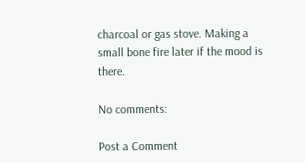charcoal or gas stove. Making a small bone fire later if the mood is there.

No comments:

Post a Comment